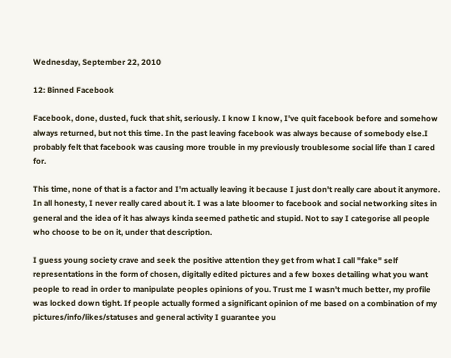Wednesday, September 22, 2010

12: Binned Facebook

Facebook, done, dusted, fuck that shit, seriously. I know I know, I've quit facebook before and somehow always returned, but not this time. In the past leaving facebook was always because of somebody else.I probably felt that facebook was causing more trouble in my previously troublesome social life than I cared for.

This time, none of that is a factor and I'm actually leaving it because I just don't really care about it anymore. In all honesty, I never really cared about it. I was a late bloomer to facebook and social networking sites in general and the idea of it has always kinda seemed pathetic and stupid. Not to say I categorise all people who choose to be on it, under that description.

I guess young society crave and seek the positive attention they get from what I call "fake" self representations in the form of chosen, digitally edited pictures and a few boxes detailing what you want people to read in order to manipulate peoples opinions of you. Trust me I wasn't much better, my profile was locked down tight. If people actually formed a significant opinion of me based on a combination of my pictures/info/likes/statuses and general activity I guarantee you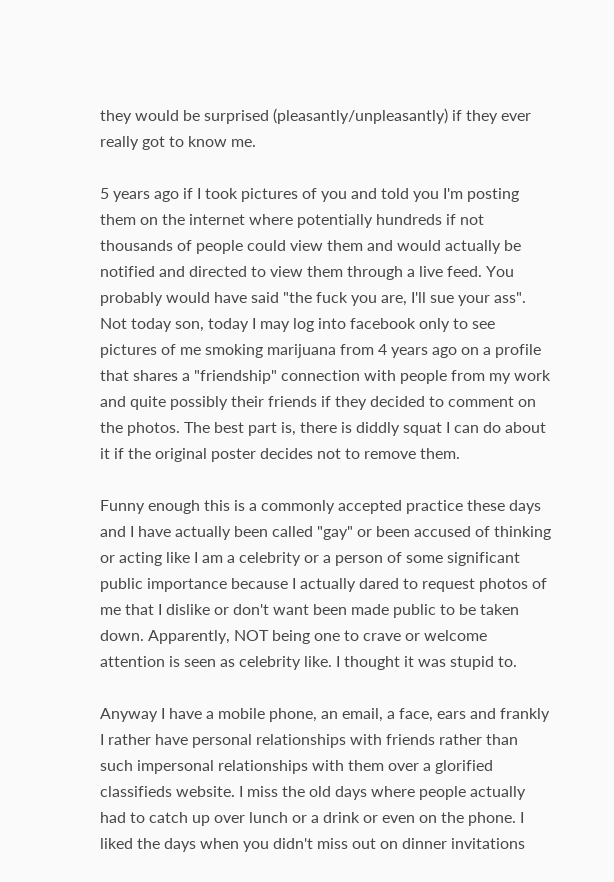they would be surprised (pleasantly/unpleasantly) if they ever really got to know me.

5 years ago if I took pictures of you and told you I'm posting them on the internet where potentially hundreds if not thousands of people could view them and would actually be notified and directed to view them through a live feed. You probably would have said "the fuck you are, I'll sue your ass". Not today son, today I may log into facebook only to see pictures of me smoking marijuana from 4 years ago on a profile that shares a "friendship" connection with people from my work and quite possibly their friends if they decided to comment on the photos. The best part is, there is diddly squat I can do about it if the original poster decides not to remove them.

Funny enough this is a commonly accepted practice these days and I have actually been called "gay" or been accused of thinking or acting like I am a celebrity or a person of some significant public importance because I actually dared to request photos of me that I dislike or don't want been made public to be taken down. Apparently, NOT being one to crave or welcome attention is seen as celebrity like. I thought it was stupid to.

Anyway I have a mobile phone, an email, a face, ears and frankly I rather have personal relationships with friends rather than such impersonal relationships with them over a glorified classifieds website. I miss the old days where people actually had to catch up over lunch or a drink or even on the phone. I liked the days when you didn't miss out on dinner invitations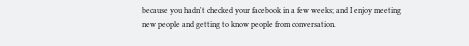because you hadn't checked your facebook in a few weeks; and I enjoy meeting new people and getting to know people from conversation.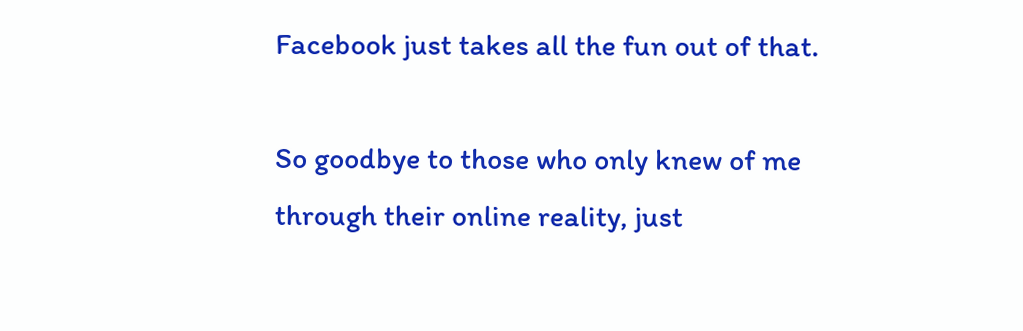Facebook just takes all the fun out of that.

So goodbye to those who only knew of me through their online reality, just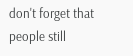don't forget that people still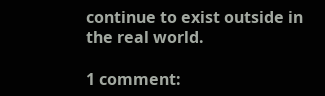continue to exist outside in the real world.

1 comment: